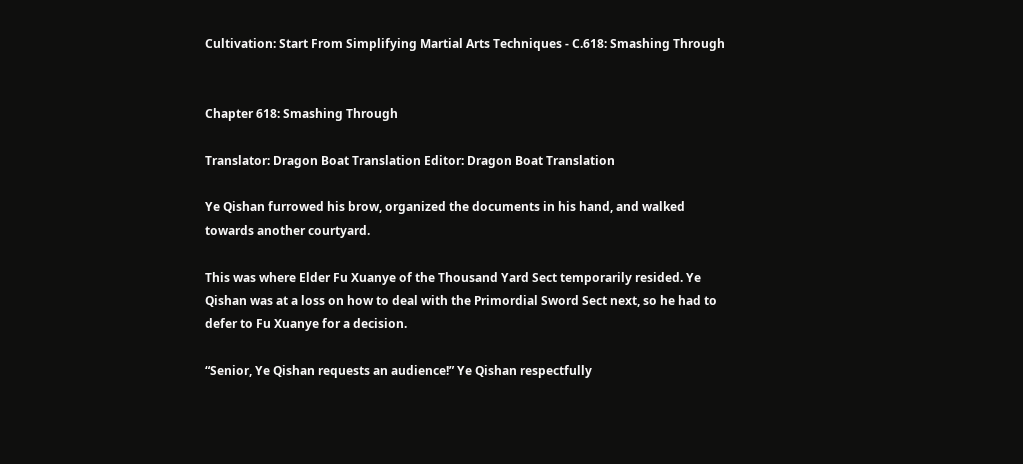Cultivation: Start From Simplifying Martial Arts Techniques - C.618: Smashing Through


Chapter 618: Smashing Through

Translator: Dragon Boat Translation Editor: Dragon Boat Translation

Ye Qishan furrowed his brow, organized the documents in his hand, and walked towards another courtyard.

This was where Elder Fu Xuanye of the Thousand Yard Sect temporarily resided. Ye Qishan was at a loss on how to deal with the Primordial Sword Sect next, so he had to defer to Fu Xuanye for a decision.

“Senior, Ye Qishan requests an audience!” Ye Qishan respectfully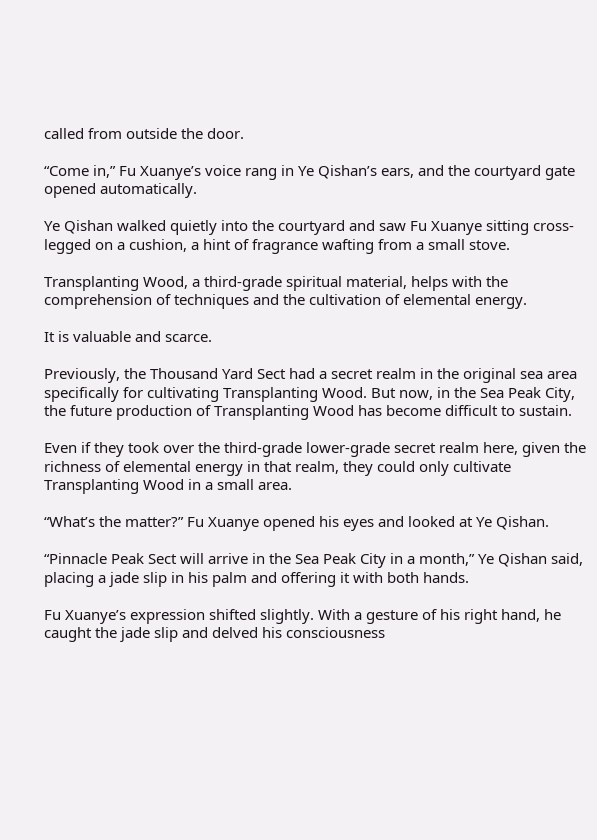called from outside the door.

“Come in,” Fu Xuanye’s voice rang in Ye Qishan’s ears, and the courtyard gate opened automatically.

Ye Qishan walked quietly into the courtyard and saw Fu Xuanye sitting cross-legged on a cushion, a hint of fragrance wafting from a small stove.

Transplanting Wood, a third-grade spiritual material, helps with the comprehension of techniques and the cultivation of elemental energy.

It is valuable and scarce.

Previously, the Thousand Yard Sect had a secret realm in the original sea area specifically for cultivating Transplanting Wood. But now, in the Sea Peak City, the future production of Transplanting Wood has become difficult to sustain.

Even if they took over the third-grade lower-grade secret realm here, given the richness of elemental energy in that realm, they could only cultivate Transplanting Wood in a small area.

“What’s the matter?” Fu Xuanye opened his eyes and looked at Ye Qishan.

“Pinnacle Peak Sect will arrive in the Sea Peak City in a month,” Ye Qishan said, placing a jade slip in his palm and offering it with both hands.

Fu Xuanye’s expression shifted slightly. With a gesture of his right hand, he caught the jade slip and delved his consciousness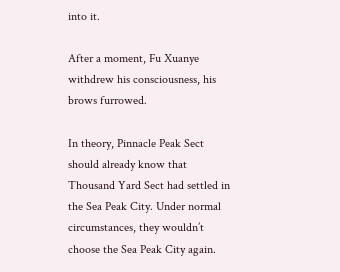into it.

After a moment, Fu Xuanye withdrew his consciousness, his brows furrowed.

In theory, Pinnacle Peak Sect should already know that Thousand Yard Sect had settled in the Sea Peak City. Under normal circumstances, they wouldn’t choose the Sea Peak City again.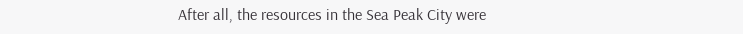After all, the resources in the Sea Peak City were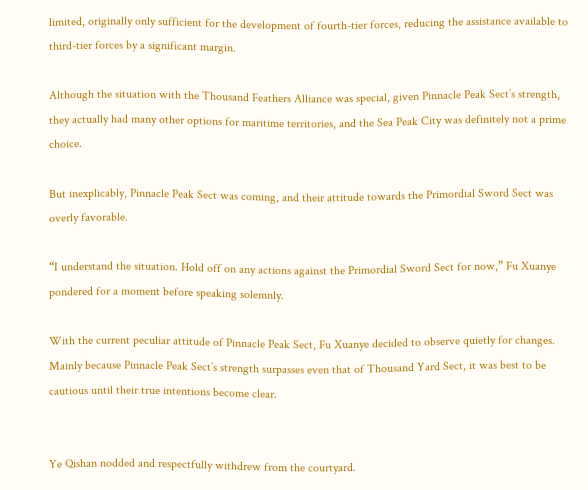limited, originally only sufficient for the development of fourth-tier forces, reducing the assistance available to third-tier forces by a significant margin.

Although the situation with the Thousand Feathers Alliance was special, given Pinnacle Peak Sect’s strength, they actually had many other options for maritime territories, and the Sea Peak City was definitely not a prime choice.

But inexplicably, Pinnacle Peak Sect was coming, and their attitude towards the Primordial Sword Sect was overly favorable.

“I understand the situation. Hold off on any actions against the Primordial Sword Sect for now,” Fu Xuanye pondered for a moment before speaking solemnly.

With the current peculiar attitude of Pinnacle Peak Sect, Fu Xuanye decided to observe quietly for changes. Mainly because Pinnacle Peak Sect’s strength surpasses even that of Thousand Yard Sect, it was best to be cautious until their true intentions become clear.


Ye Qishan nodded and respectfully withdrew from the courtyard.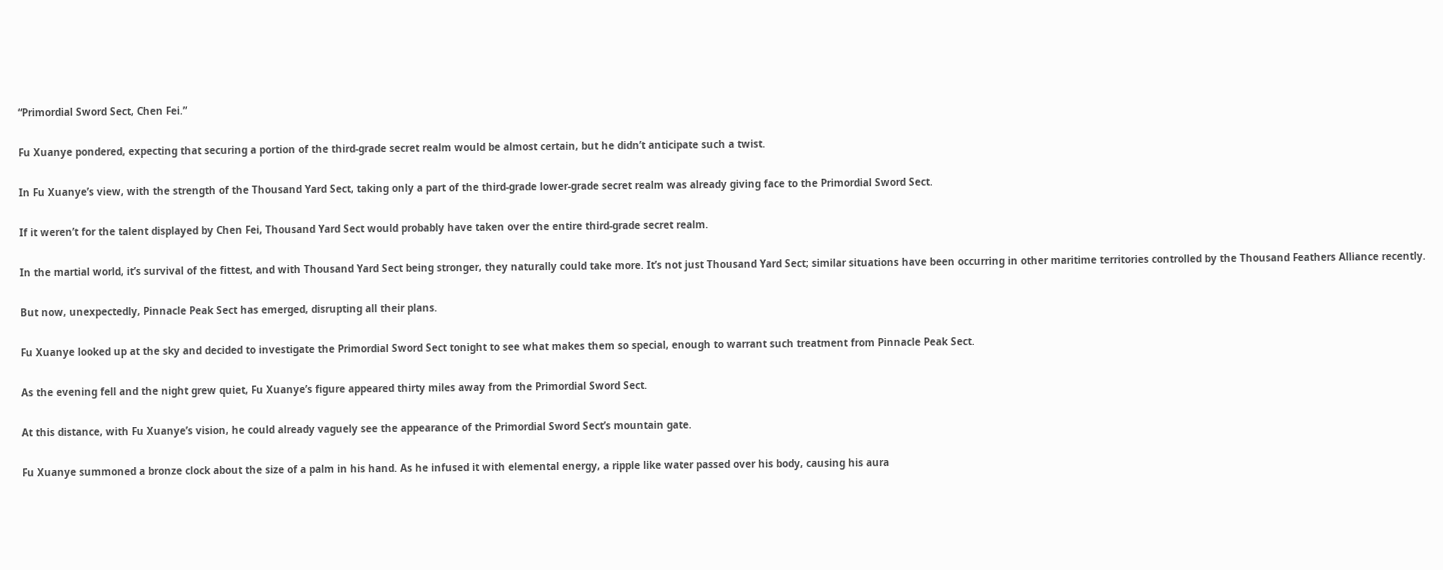“Primordial Sword Sect, Chen Fei.”

Fu Xuanye pondered, expecting that securing a portion of the third-grade secret realm would be almost certain, but he didn’t anticipate such a twist.

In Fu Xuanye’s view, with the strength of the Thousand Yard Sect, taking only a part of the third-grade lower-grade secret realm was already giving face to the Primordial Sword Sect.

If it weren’t for the talent displayed by Chen Fei, Thousand Yard Sect would probably have taken over the entire third-grade secret realm.

In the martial world, it’s survival of the fittest, and with Thousand Yard Sect being stronger, they naturally could take more. It’s not just Thousand Yard Sect; similar situations have been occurring in other maritime territories controlled by the Thousand Feathers Alliance recently.

But now, unexpectedly, Pinnacle Peak Sect has emerged, disrupting all their plans.

Fu Xuanye looked up at the sky and decided to investigate the Primordial Sword Sect tonight to see what makes them so special, enough to warrant such treatment from Pinnacle Peak Sect.

As the evening fell and the night grew quiet, Fu Xuanye’s figure appeared thirty miles away from the Primordial Sword Sect.

At this distance, with Fu Xuanye’s vision, he could already vaguely see the appearance of the Primordial Sword Sect’s mountain gate.

Fu Xuanye summoned a bronze clock about the size of a palm in his hand. As he infused it with elemental energy, a ripple like water passed over his body, causing his aura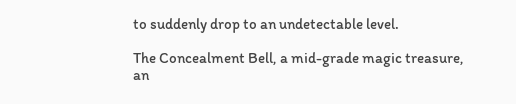to suddenly drop to an undetectable level.

The Concealment Bell, a mid-grade magic treasure, an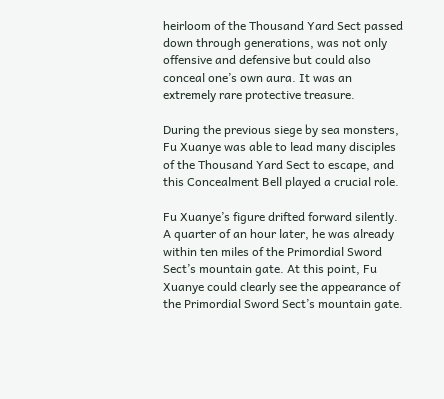heirloom of the Thousand Yard Sect passed down through generations, was not only offensive and defensive but could also conceal one’s own aura. It was an extremely rare protective treasure.

During the previous siege by sea monsters, Fu Xuanye was able to lead many disciples of the Thousand Yard Sect to escape, and this Concealment Bell played a crucial role.

Fu Xuanye’s figure drifted forward silently. A quarter of an hour later, he was already within ten miles of the Primordial Sword Sect’s mountain gate. At this point, Fu Xuanye could clearly see the appearance of the Primordial Sword Sect’s mountain gate.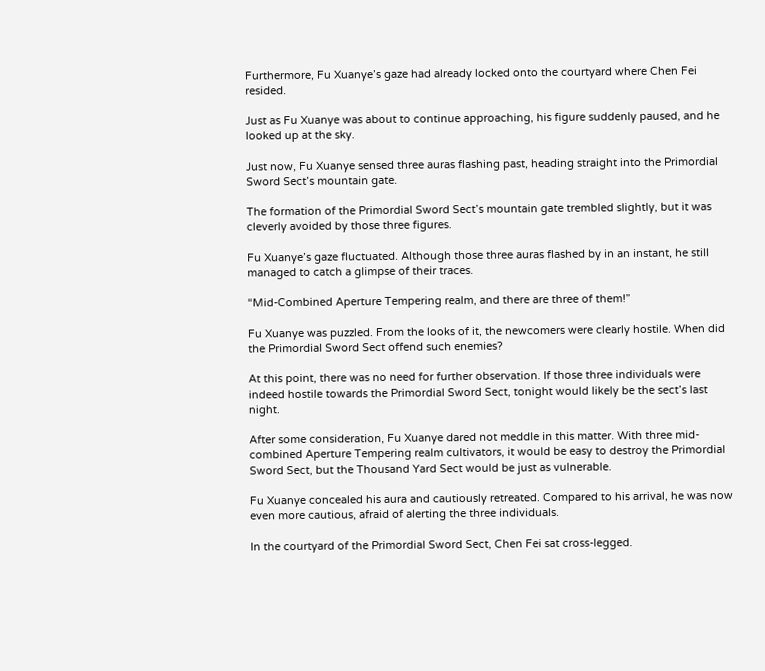Furthermore, Fu Xuanye’s gaze had already locked onto the courtyard where Chen Fei resided.

Just as Fu Xuanye was about to continue approaching, his figure suddenly paused, and he looked up at the sky.

Just now, Fu Xuanye sensed three auras flashing past, heading straight into the Primordial Sword Sect’s mountain gate.

The formation of the Primordial Sword Sect’s mountain gate trembled slightly, but it was cleverly avoided by those three figures.

Fu Xuanye’s gaze fluctuated. Although those three auras flashed by in an instant, he still managed to catch a glimpse of their traces.

“Mid-Combined Aperture Tempering realm, and there are three of them!”

Fu Xuanye was puzzled. From the looks of it, the newcomers were clearly hostile. When did the Primordial Sword Sect offend such enemies?

At this point, there was no need for further observation. If those three individuals were indeed hostile towards the Primordial Sword Sect, tonight would likely be the sect’s last night.

After some consideration, Fu Xuanye dared not meddle in this matter. With three mid-combined Aperture Tempering realm cultivators, it would be easy to destroy the Primordial Sword Sect, but the Thousand Yard Sect would be just as vulnerable.

Fu Xuanye concealed his aura and cautiously retreated. Compared to his arrival, he was now even more cautious, afraid of alerting the three individuals.

In the courtyard of the Primordial Sword Sect, Chen Fei sat cross-legged.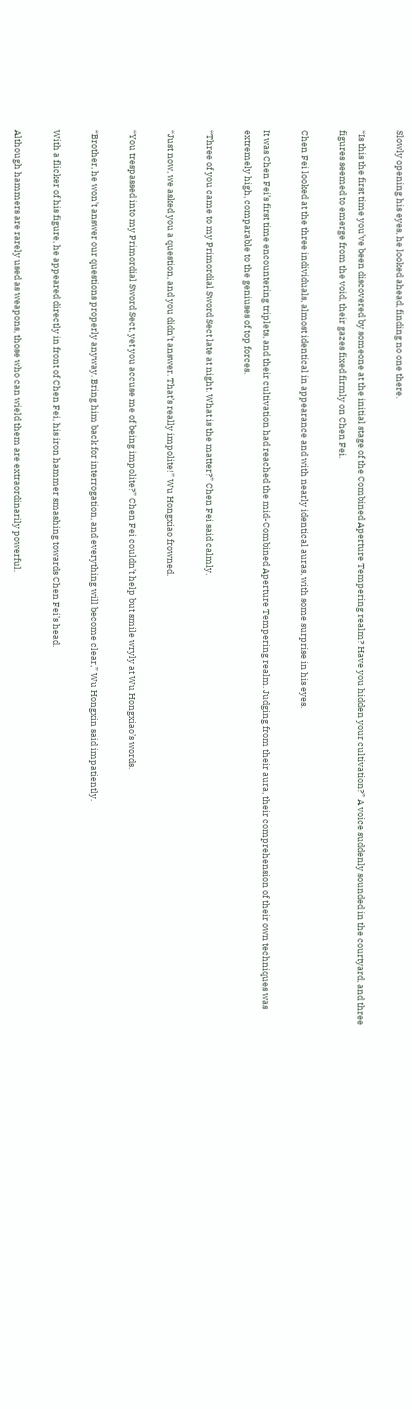Slowly opening his eyes, he looked ahead, finding no one there.

“Is this the first time you’ve been discovered by someone at the initial stage of the Combined Aperture Tempering realm? Have you hidden your cultivation?” A voice suddenly sounded in the courtyard, and three figures seemed to emerge from the void, their gazes fixed firmly on Chen Fei.

Chen Fei looked at the three individuals, almost identical in appearance and with nearly identical auras, with some surprise in his eyes.

It was Chen Fei’s first time encountering triplets, and their cultivation had reached the mid-Combined Aperture Tempering realm. Judging from their aura, their comprehension of their own techniques was extremely high, comparable to the geniuses of top forces.

“Three of you came to my Primordial Sword Sect late at night. What is the matter?” Chen Fei said calmly.

“Just now, we asked you a question, and you didn’t answer. That’s really impolite!” Wu Hongxiao frowned.

“You trespassed into my Primordial Sword Sect, yet you accuse me of being impolite?” Chen Fei couldn’t help but smile wryly at Wu Hongxiao’s words.

“Brother, he won’t answer our questions properly anyway. Bring him back for interrogation, and everything will become clear,” Wu Hongxin said impatiently.

With a flicker of his figure, he appeared directly in front of Chen Fei, his iron hammer smashing towards Chen Fei’s head.

Although hammers are rarely used as weapons, those who can wield them are extraordinarily powerful.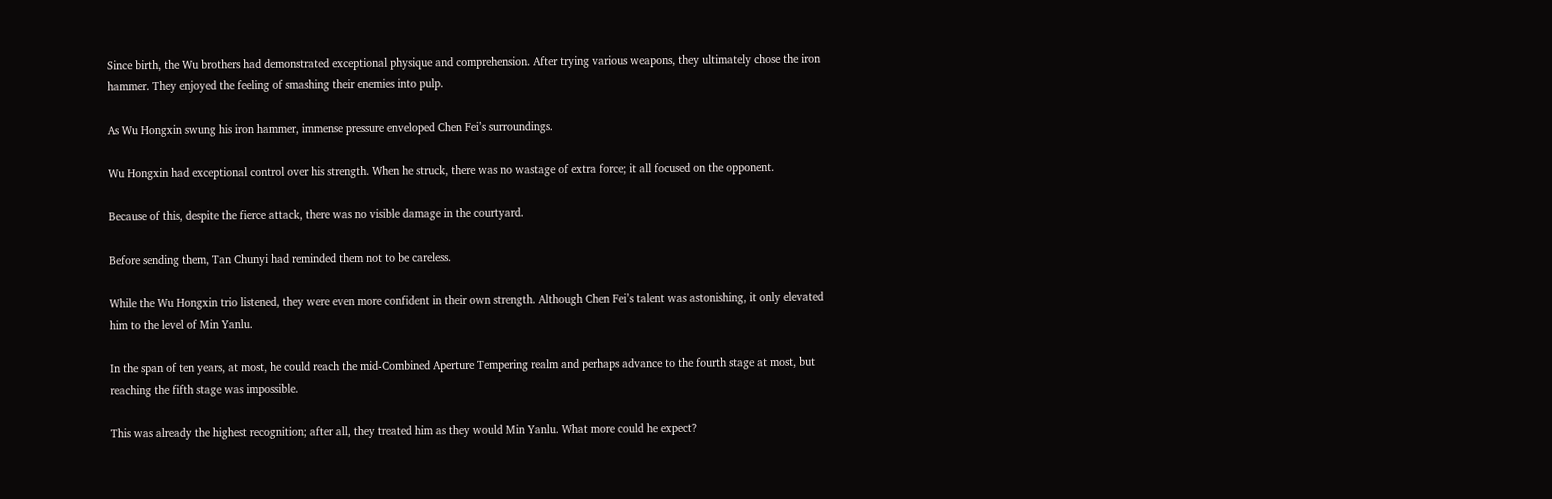Since birth, the Wu brothers had demonstrated exceptional physique and comprehension. After trying various weapons, they ultimately chose the iron hammer. They enjoyed the feeling of smashing their enemies into pulp.

As Wu Hongxin swung his iron hammer, immense pressure enveloped Chen Fei’s surroundings.

Wu Hongxin had exceptional control over his strength. When he struck, there was no wastage of extra force; it all focused on the opponent.

Because of this, despite the fierce attack, there was no visible damage in the courtyard.

Before sending them, Tan Chunyi had reminded them not to be careless.

While the Wu Hongxin trio listened, they were even more confident in their own strength. Although Chen Fei’s talent was astonishing, it only elevated him to the level of Min Yanlu.

In the span of ten years, at most, he could reach the mid-Combined Aperture Tempering realm and perhaps advance to the fourth stage at most, but reaching the fifth stage was impossible.

This was already the highest recognition; after all, they treated him as they would Min Yanlu. What more could he expect?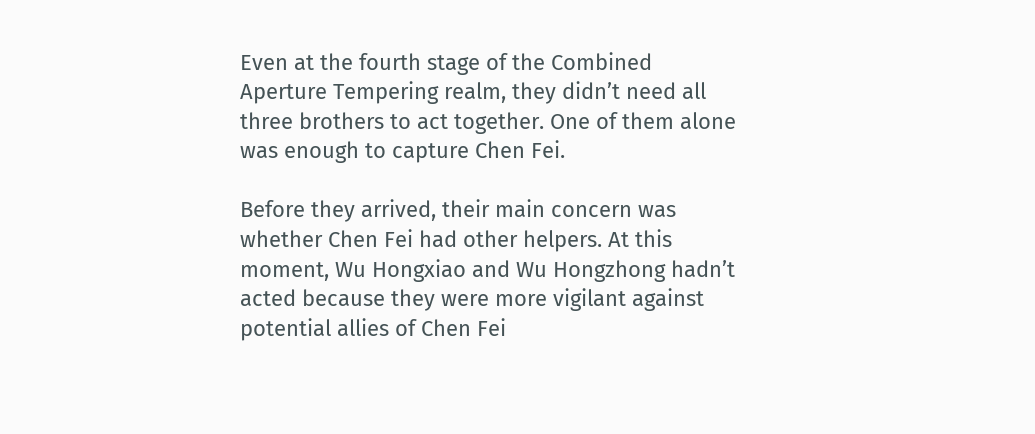Even at the fourth stage of the Combined Aperture Tempering realm, they didn’t need all three brothers to act together. One of them alone was enough to capture Chen Fei.

Before they arrived, their main concern was whether Chen Fei had other helpers. At this moment, Wu Hongxiao and Wu Hongzhong hadn’t acted because they were more vigilant against potential allies of Chen Fei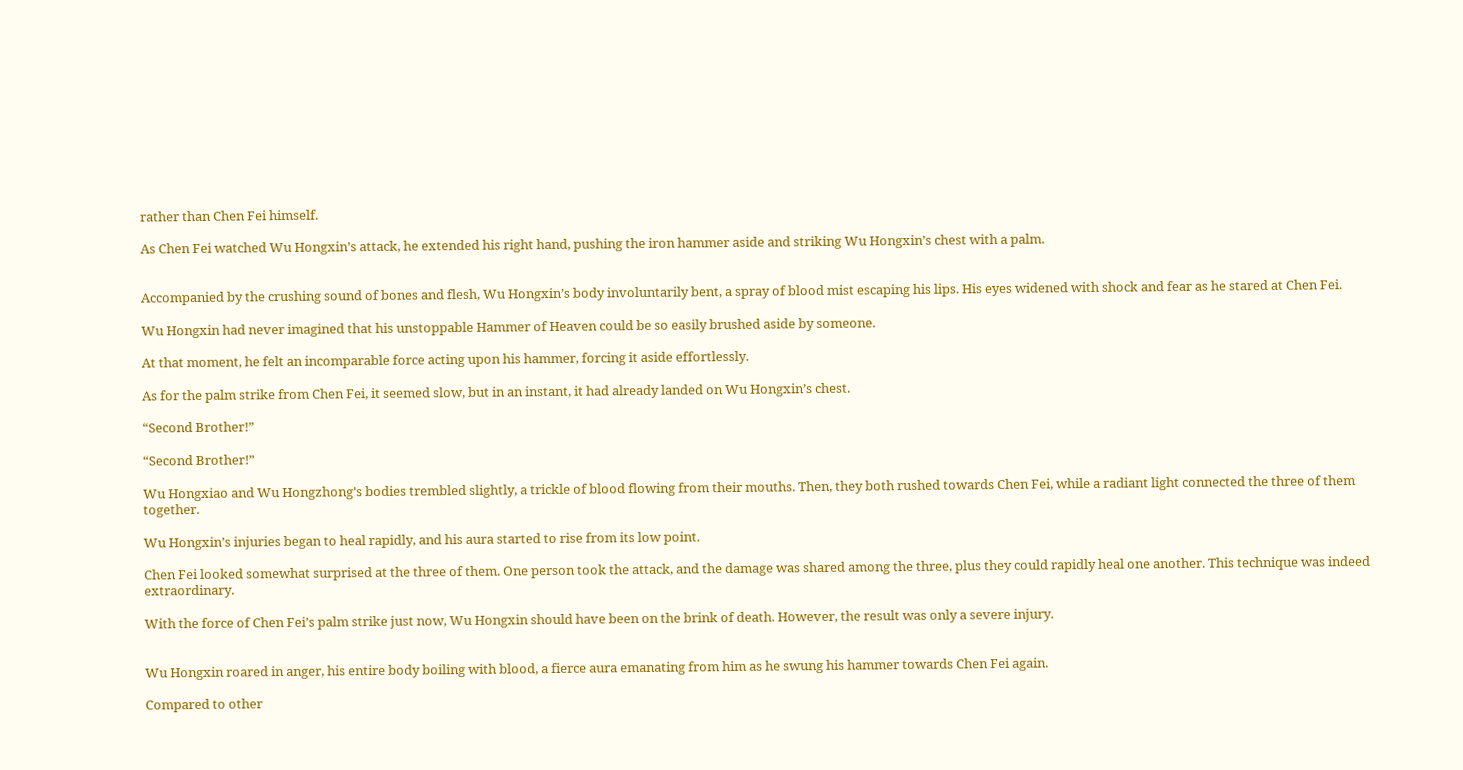rather than Chen Fei himself.

As Chen Fei watched Wu Hongxin’s attack, he extended his right hand, pushing the iron hammer aside and striking Wu Hongxin’s chest with a palm.


Accompanied by the crushing sound of bones and flesh, Wu Hongxin’s body involuntarily bent, a spray of blood mist escaping his lips. His eyes widened with shock and fear as he stared at Chen Fei.

Wu Hongxin had never imagined that his unstoppable Hammer of Heaven could be so easily brushed aside by someone.

At that moment, he felt an incomparable force acting upon his hammer, forcing it aside effortlessly.

As for the palm strike from Chen Fei, it seemed slow, but in an instant, it had already landed on Wu Hongxin’s chest.

“Second Brother!”

“Second Brother!”

Wu Hongxiao and Wu Hongzhong’s bodies trembled slightly, a trickle of blood flowing from their mouths. Then, they both rushed towards Chen Fei, while a radiant light connected the three of them together.

Wu Hongxin’s injuries began to heal rapidly, and his aura started to rise from its low point.

Chen Fei looked somewhat surprised at the three of them. One person took the attack, and the damage was shared among the three, plus they could rapidly heal one another. This technique was indeed extraordinary.

With the force of Chen Fei’s palm strike just now, Wu Hongxin should have been on the brink of death. However, the result was only a severe injury.


Wu Hongxin roared in anger, his entire body boiling with blood, a fierce aura emanating from him as he swung his hammer towards Chen Fei again.

Compared to other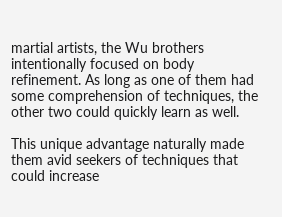martial artists, the Wu brothers intentionally focused on body refinement. As long as one of them had some comprehension of techniques, the other two could quickly learn as well.

This unique advantage naturally made them avid seekers of techniques that could increase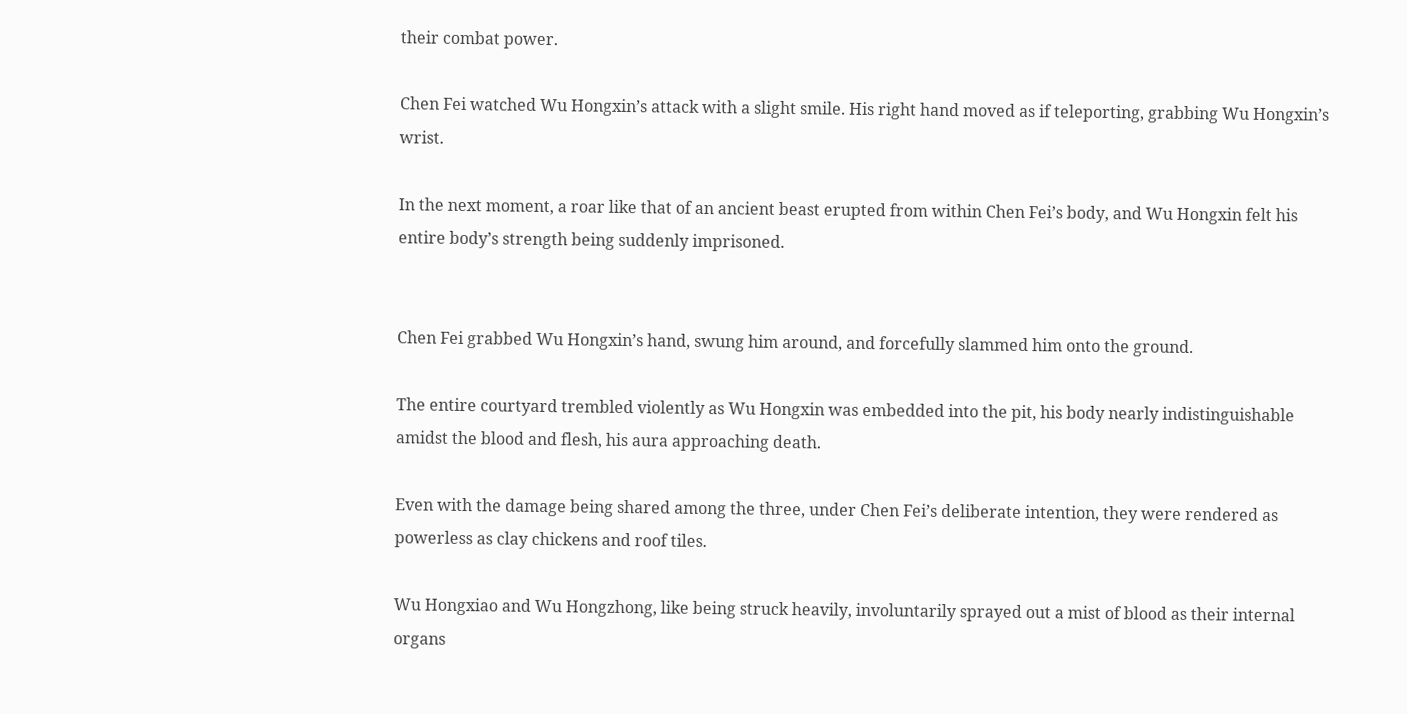their combat power.

Chen Fei watched Wu Hongxin’s attack with a slight smile. His right hand moved as if teleporting, grabbing Wu Hongxin’s wrist.

In the next moment, a roar like that of an ancient beast erupted from within Chen Fei’s body, and Wu Hongxin felt his entire body’s strength being suddenly imprisoned.


Chen Fei grabbed Wu Hongxin’s hand, swung him around, and forcefully slammed him onto the ground.

The entire courtyard trembled violently as Wu Hongxin was embedded into the pit, his body nearly indistinguishable amidst the blood and flesh, his aura approaching death.

Even with the damage being shared among the three, under Chen Fei’s deliberate intention, they were rendered as powerless as clay chickens and roof tiles.

Wu Hongxiao and Wu Hongzhong, like being struck heavily, involuntarily sprayed out a mist of blood as their internal organs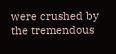were crushed by the tremendous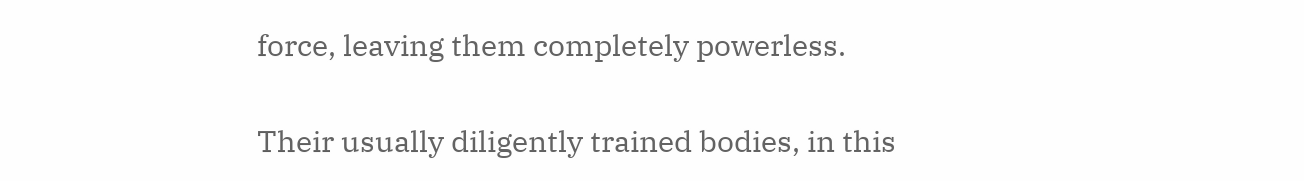force, leaving them completely powerless.

Their usually diligently trained bodies, in this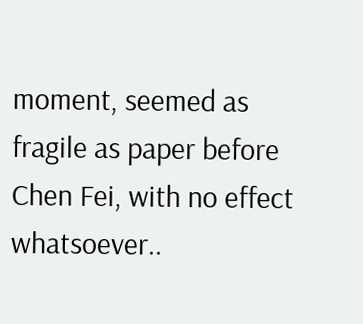moment, seemed as fragile as paper before Chen Fei, with no effect whatsoever..